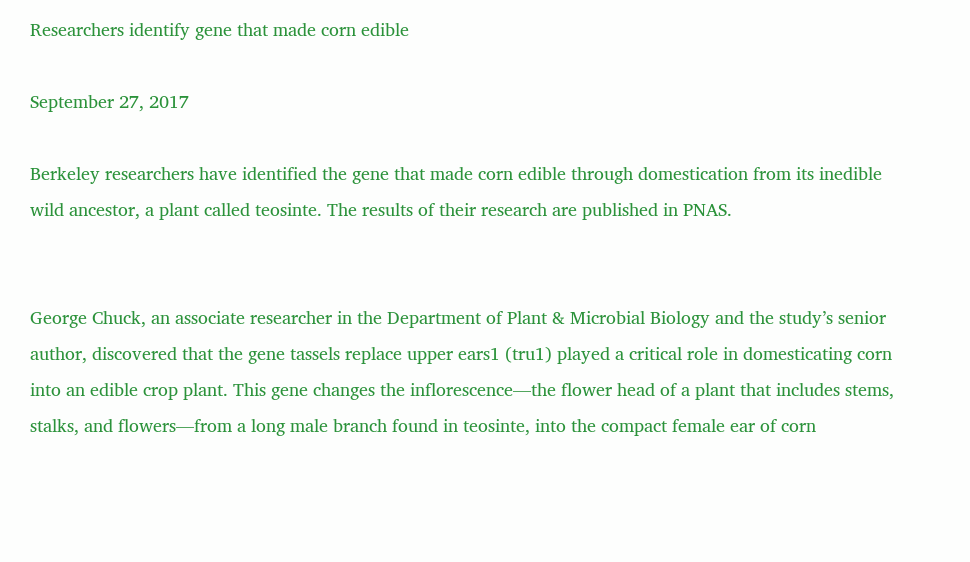Researchers identify gene that made corn edible

September 27, 2017

Berkeley researchers have identified the gene that made corn edible through domestication from its inedible wild ancestor, a plant called teosinte. The results of their research are published in PNAS.


George Chuck, an associate researcher in the Department of Plant & Microbial Biology and the study’s senior author, discovered that the gene tassels replace upper ears1 (tru1) played a critical role in domesticating corn into an edible crop plant. This gene changes the inflorescence—the flower head of a plant that includes stems, stalks, and flowers—from a long male branch found in teosinte, into the compact female ear of corn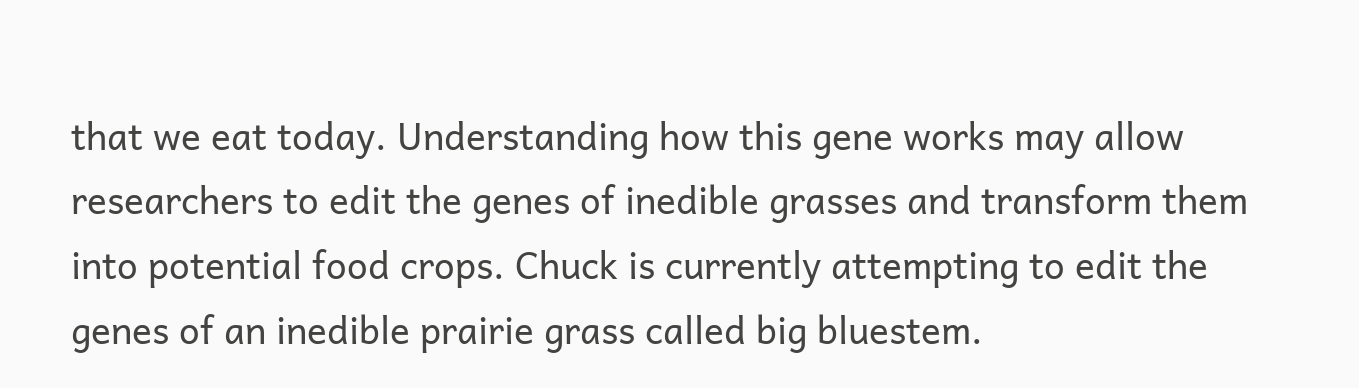that we eat today. Understanding how this gene works may allow researchers to edit the genes of inedible grasses and transform them into potential food crops. Chuck is currently attempting to edit the genes of an inedible prairie grass called big bluestem.